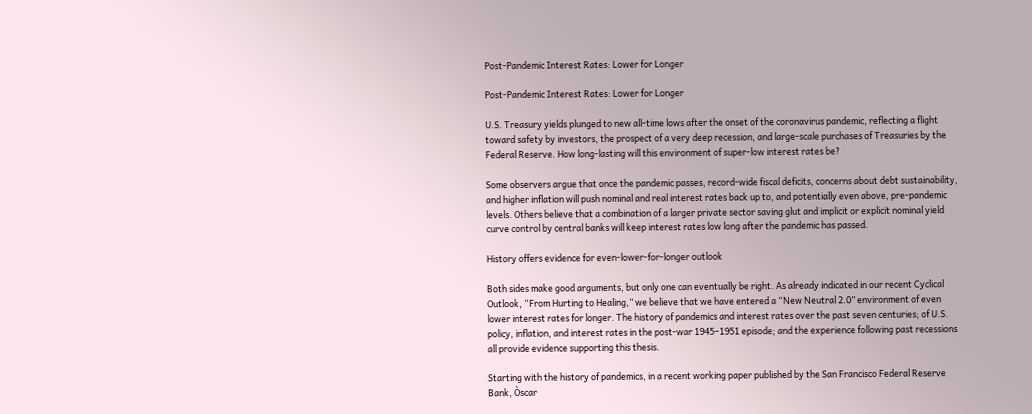Post-Pandemic Interest Rates: Lower for Longer

Post-Pandemic Interest Rates: Lower for Longer

U.S. Treasury yields plunged to new all-time lows after the onset of the coronavirus pandemic, reflecting a flight toward safety by investors, the prospect of a very deep recession, and large-scale purchases of Treasuries by the Federal Reserve. How long-lasting will this environment of super-low interest rates be?

Some observers argue that once the pandemic passes, record-wide fiscal deficits, concerns about debt sustainability, and higher inflation will push nominal and real interest rates back up to, and potentially even above, pre-pandemic levels. Others believe that a combination of a larger private sector saving glut and implicit or explicit nominal yield curve control by central banks will keep interest rates low long after the pandemic has passed.

History offers evidence for even-lower-for-longer outlook

Both sides make good arguments, but only one can eventually be right. As already indicated in our recent Cyclical Outlook, “From Hurting to Healing,” we believe that we have entered a “New Neutral 2.0” environment of even lower interest rates for longer. The history of pandemics and interest rates over the past seven centuries; of U.S. policy, inflation, and interest rates in the post-war 1945–1951 episode; and the experience following past recessions all provide evidence supporting this thesis.

Starting with the history of pandemics, in a recent working paper published by the San Francisco Federal Reserve Bank, Òscar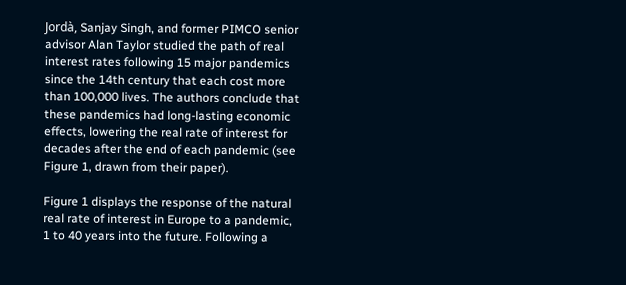Jordà, Sanjay Singh, and former PIMCO senior advisor Alan Taylor studied the path of real interest rates following 15 major pandemics since the 14th century that each cost more than 100,000 lives. The authors conclude that these pandemics had long-lasting economic effects, lowering the real rate of interest for decades after the end of each pandemic (see Figure 1, drawn from their paper).

Figure 1 displays the response of the natural real rate of interest in Europe to a pandemic, 1 to 40 years into the future. Following a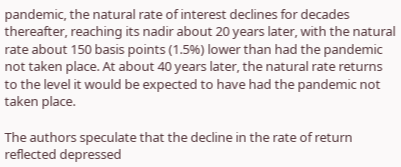pandemic, the natural rate of interest declines for decades thereafter, reaching its nadir about 20 years later, with the natural rate about 150 basis points (1.5%) lower than had the pandemic not taken place. At about 40 years later, the natural rate returns to the level it would be expected to have had the pandemic not taken place.

The authors speculate that the decline in the rate of return reflected depressed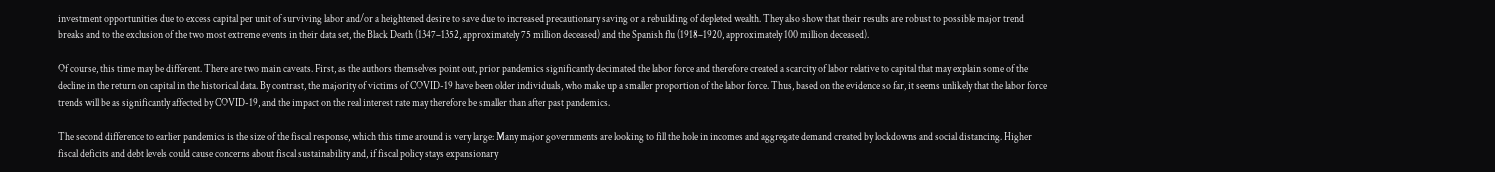investment opportunities due to excess capital per unit of surviving labor and/or a heightened desire to save due to increased precautionary saving or a rebuilding of depleted wealth. They also show that their results are robust to possible major trend breaks and to the exclusion of the two most extreme events in their data set, the Black Death (1347–1352, approximately 75 million deceased) and the Spanish flu (1918–1920, approximately 100 million deceased).

Of course, this time may be different. There are two main caveats. First, as the authors themselves point out, prior pandemics significantly decimated the labor force and therefore created a scarcity of labor relative to capital that may explain some of the decline in the return on capital in the historical data. By contrast, the majority of victims of COVID-19 have been older individuals, who make up a smaller proportion of the labor force. Thus, based on the evidence so far, it seems unlikely that the labor force trends will be as significantly affected by COVID-19, and the impact on the real interest rate may therefore be smaller than after past pandemics.

The second difference to earlier pandemics is the size of the fiscal response, which this time around is very large: Many major governments are looking to fill the hole in incomes and aggregate demand created by lockdowns and social distancing. Higher fiscal deficits and debt levels could cause concerns about fiscal sustainability and, if fiscal policy stays expansionary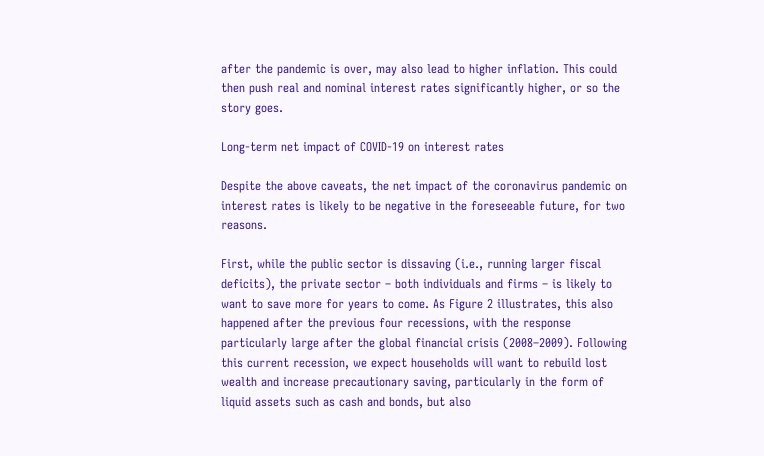after the pandemic is over, may also lead to higher inflation. This could then push real and nominal interest rates significantly higher, or so the story goes.

Long-term net impact of COVID-19 on interest rates

Despite the above caveats, the net impact of the coronavirus pandemic on interest rates is likely to be negative in the foreseeable future, for two reasons.

First, while the public sector is dissaving (i.e., running larger fiscal deficits), the private sector – both individuals and firms – is likely to want to save more for years to come. As Figure 2 illustrates, this also happened after the previous four recessions, with the response particularly large after the global financial crisis (2008–2009). Following this current recession, we expect households will want to rebuild lost wealth and increase precautionary saving, particularly in the form of liquid assets such as cash and bonds, but also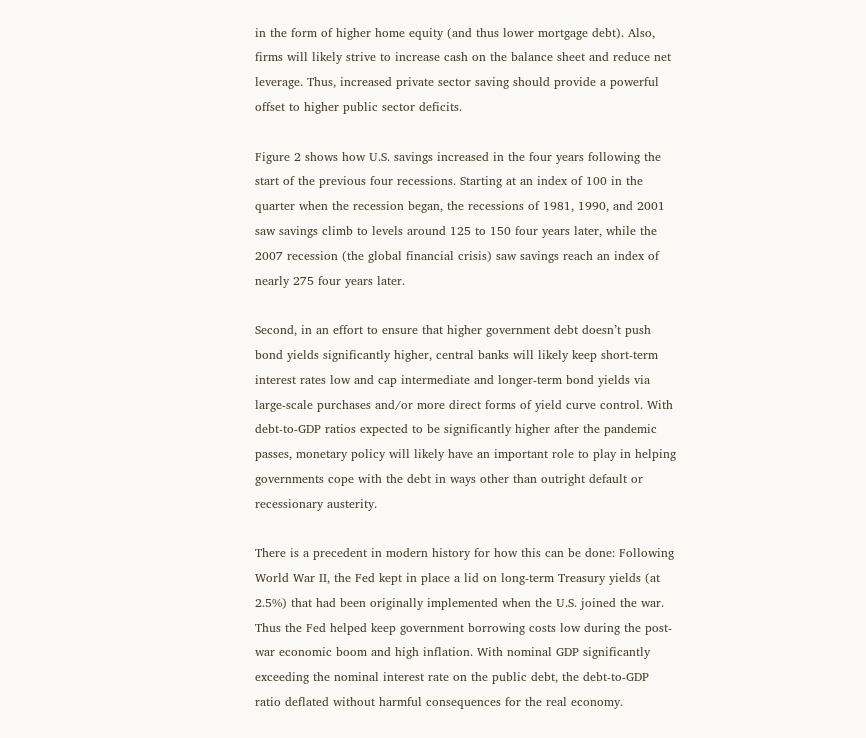in the form of higher home equity (and thus lower mortgage debt). Also, firms will likely strive to increase cash on the balance sheet and reduce net leverage. Thus, increased private sector saving should provide a powerful offset to higher public sector deficits.

Figure 2 shows how U.S. savings increased in the four years following the start of the previous four recessions. Starting at an index of 100 in the quarter when the recession began, the recessions of 1981, 1990, and 2001 saw savings climb to levels around 125 to 150 four years later, while the 2007 recession (the global financial crisis) saw savings reach an index of nearly 275 four years later.

Second, in an effort to ensure that higher government debt doesn’t push bond yields significantly higher, central banks will likely keep short-term interest rates low and cap intermediate and longer-term bond yields via large-scale purchases and/or more direct forms of yield curve control. With debt-to-GDP ratios expected to be significantly higher after the pandemic passes, monetary policy will likely have an important role to play in helping governments cope with the debt in ways other than outright default or recessionary austerity.

There is a precedent in modern history for how this can be done: Following World War II, the Fed kept in place a lid on long-term Treasury yields (at 2.5%) that had been originally implemented when the U.S. joined the war. Thus the Fed helped keep government borrowing costs low during the post-war economic boom and high inflation. With nominal GDP significantly exceeding the nominal interest rate on the public debt, the debt-to-GDP ratio deflated without harmful consequences for the real economy.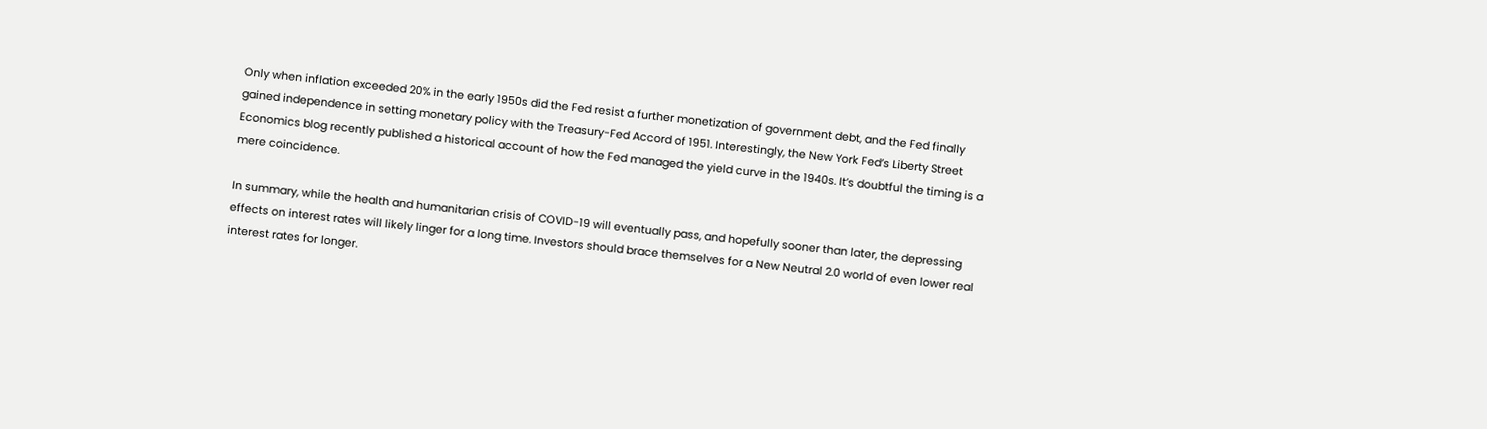Only when inflation exceeded 20% in the early 1950s did the Fed resist a further monetization of government debt, and the Fed finally gained independence in setting monetary policy with the Treasury-Fed Accord of 1951. Interestingly, the New York Fed’s Liberty Street Economics blog recently published a historical account of how the Fed managed the yield curve in the 1940s. It’s doubtful the timing is a mere coincidence.

In summary, while the health and humanitarian crisis of COVID-19 will eventually pass, and hopefully sooner than later, the depressing effects on interest rates will likely linger for a long time. Investors should brace themselves for a New Neutral 2.0 world of even lower real interest rates for longer.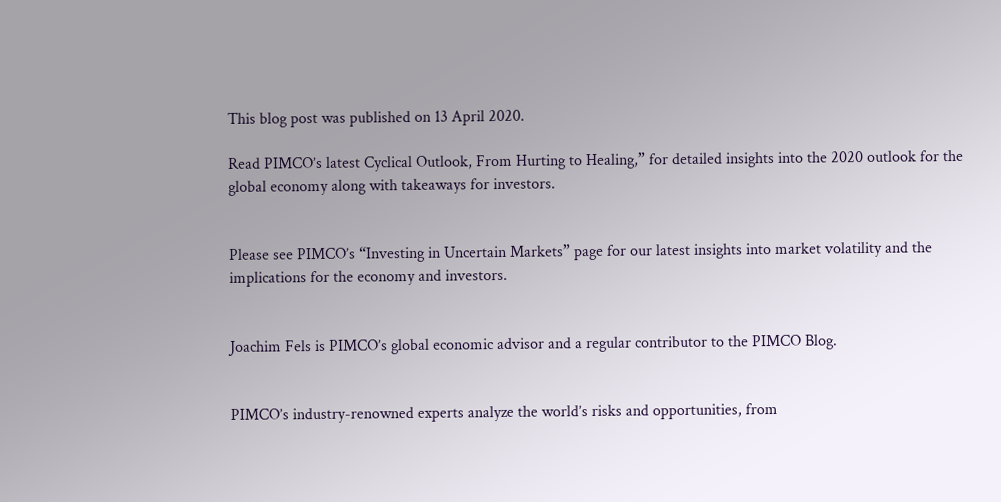This blog post was published on 13 April 2020.

Read PIMCO’s latest Cyclical Outlook, From Hurting to Healing,” for detailed insights into the 2020 outlook for the global economy along with takeaways for investors.


Please see PIMCO’s “Investing in Uncertain Markets” page for our latest insights into market volatility and the implications for the economy and investors.


Joachim Fels is PIMCO’s global economic advisor and a regular contributor to the PIMCO Blog.


PIMCO’s industry-renowned experts analyze the world’s risks and opportunities, from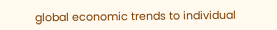global economic trends to individual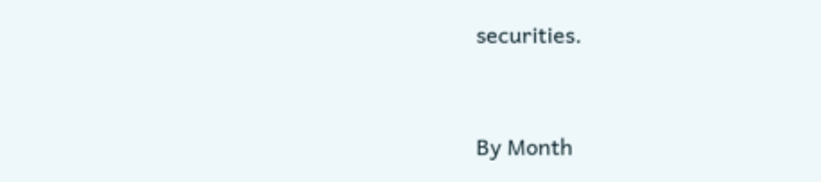securities.


By Month